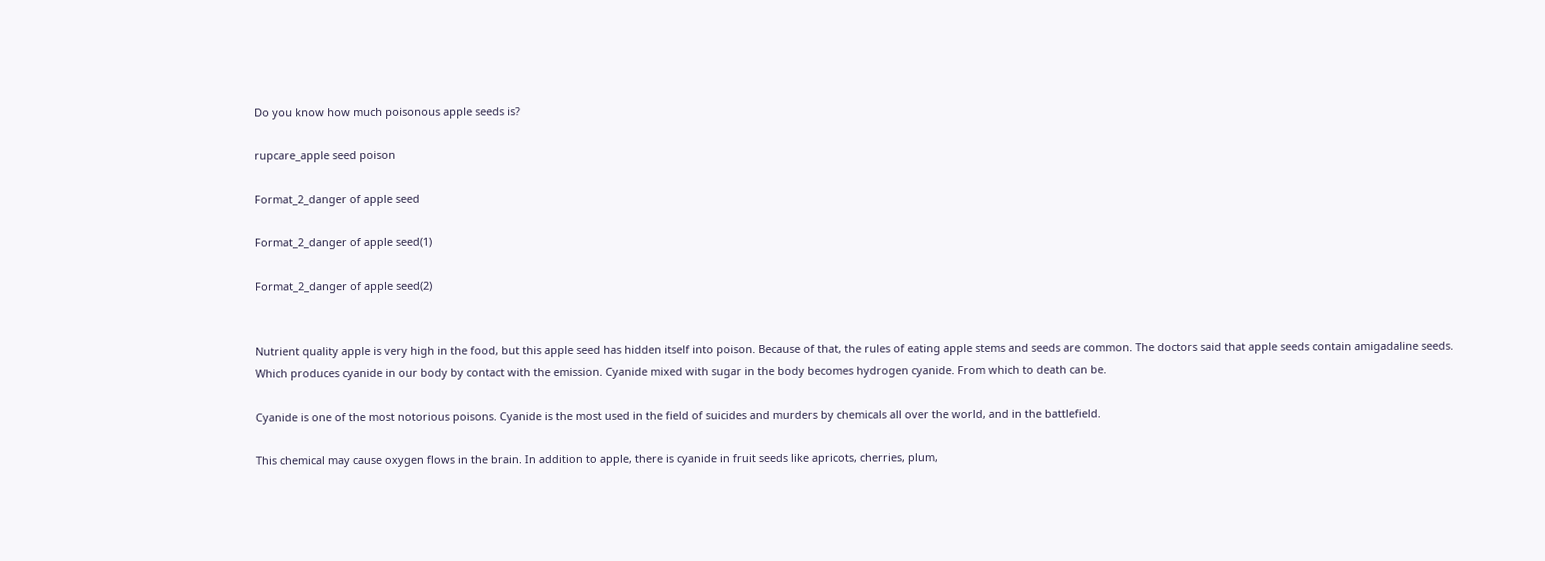Do you know how much poisonous apple seeds is?

rupcare_apple seed poison

Format_2_danger of apple seed

Format_2_danger of apple seed(1)

Format_2_danger of apple seed(2)


Nutrient quality apple is very high in the food, but this apple seed has hidden itself into poison. Because of that, the rules of eating apple stems and seeds are common. The doctors said that apple seeds contain amigadaline seeds. Which produces cyanide in our body by contact with the emission. Cyanide mixed with sugar in the body becomes hydrogen cyanide. From which to death can be.

Cyanide is one of the most notorious poisons. Cyanide is the most used in the field of suicides and murders by chemicals all over the world, and in the battlefield.

This chemical may cause oxygen flows in the brain. In addition to apple, there is cyanide in fruit seeds like apricots, cherries, plum,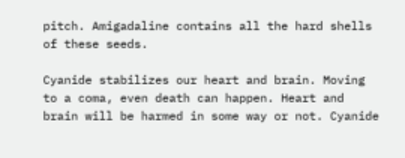pitch. Amigadaline contains all the hard shells of these seeds.

Cyanide stabilizes our heart and brain. Moving to a coma, even death can happen. Heart and brain will be harmed in some way or not. Cyanide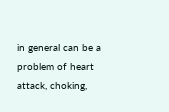in general can be a problem of heart attack, choking,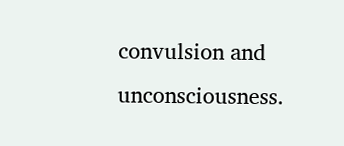convulsion and unconsciousness.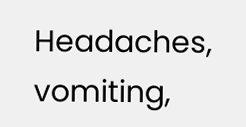Headaches, vomiting,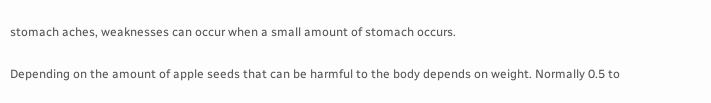stomach aches, weaknesses can occur when a small amount of stomach occurs.

Depending on the amount of apple seeds that can be harmful to the body depends on weight. Normally 0.5 to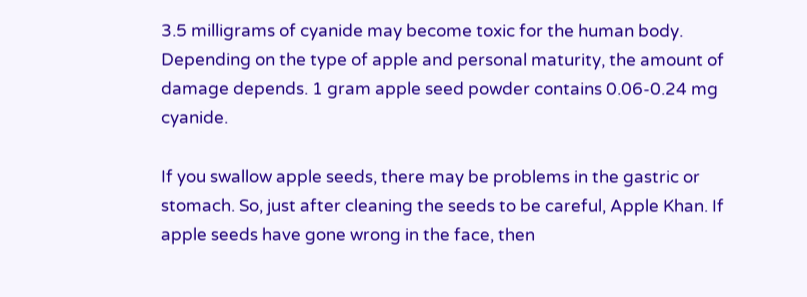3.5 milligrams of cyanide may become toxic for the human body. Depending on the type of apple and personal maturity, the amount of damage depends. 1 gram apple seed powder contains 0.06-0.24 mg cyanide.

If you swallow apple seeds, there may be problems in the gastric or stomach. So, just after cleaning the seeds to be careful, Apple Khan. If apple seeds have gone wrong in the face, then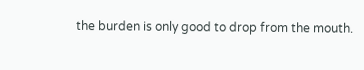the burden is only good to drop from the mouth.